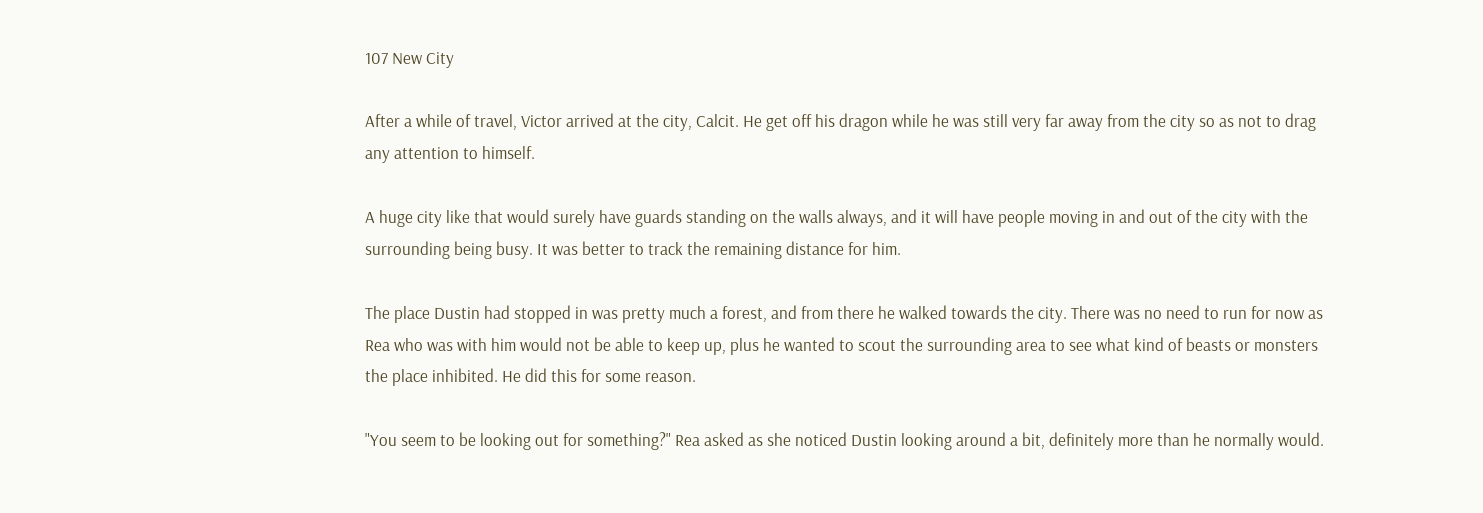107 New City

After a while of travel, Victor arrived at the city, Calcit. He get off his dragon while he was still very far away from the city so as not to drag any attention to himself.

A huge city like that would surely have guards standing on the walls always, and it will have people moving in and out of the city with the surrounding being busy. It was better to track the remaining distance for him.

The place Dustin had stopped in was pretty much a forest, and from there he walked towards the city. There was no need to run for now as Rea who was with him would not be able to keep up, plus he wanted to scout the surrounding area to see what kind of beasts or monsters the place inhibited. He did this for some reason.

"You seem to be looking out for something?" Rea asked as she noticed Dustin looking around a bit, definitely more than he normally would.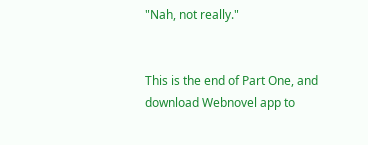"Nah, not really."


This is the end of Part One, and download Webnovel app to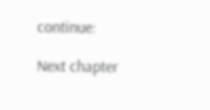continue:

Next chapter